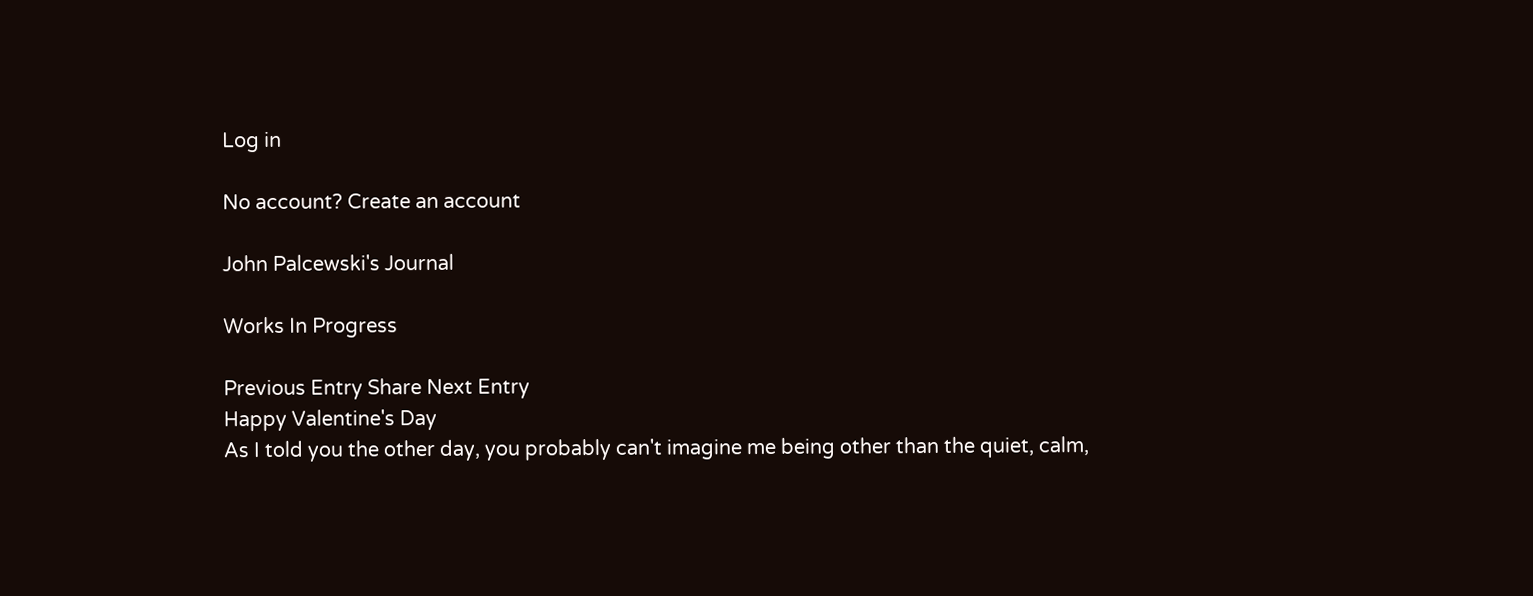Log in

No account? Create an account

John Palcewski's Journal

Works In Progress

Previous Entry Share Next Entry
Happy Valentine's Day
As I told you the other day, you probably can't imagine me being other than the quiet, calm,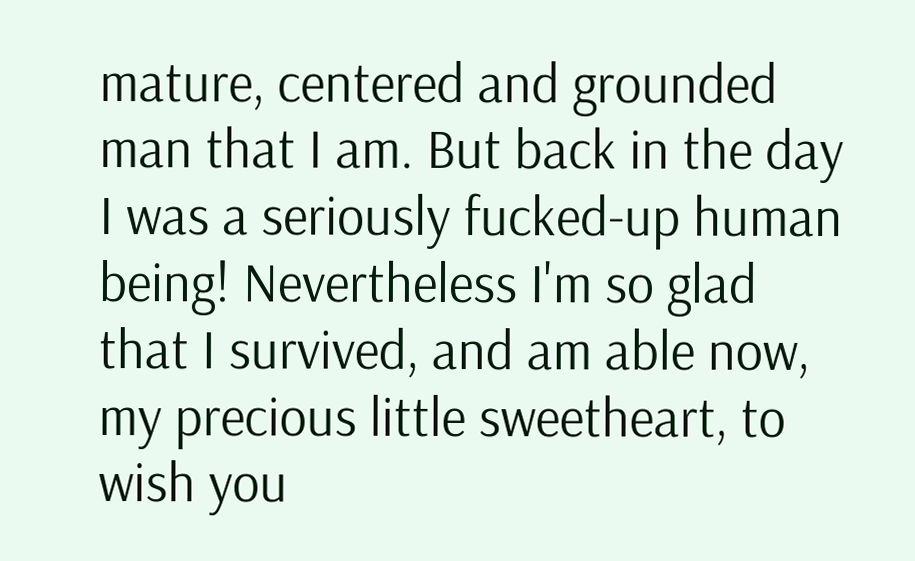mature, centered and grounded man that I am. But back in the day I was a seriously fucked-up human being! Nevertheless I'm so glad that I survived, and am able now, my precious little sweetheart, to wish you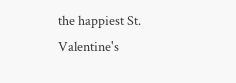the happiest St. Valentine's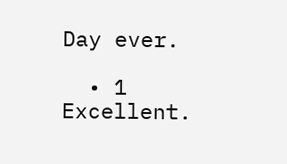Day ever.

  • 1
Excellent.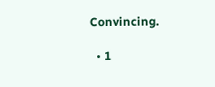Convincing.

  • 1